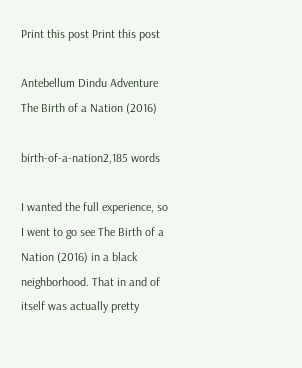Print this post Print this post

Antebellum Dindu Adventure
The Birth of a Nation (2016)

birth-of-a-nation2,185 words

I wanted the full experience, so I went to go see The Birth of a Nation (2016) in a black neighborhood. That in and of itself was actually pretty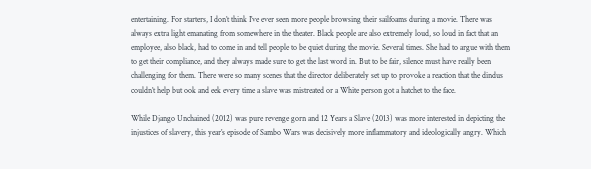entertaining. For starters, I don’t think I’ve ever seen more people browsing their sailfoams during a movie. There was always extra light emanating from somewhere in the theater. Black people are also extremely loud, so loud in fact that an employee, also black, had to come in and tell people to be quiet during the movie. Several times. She had to argue with them to get their compliance, and they always made sure to get the last word in. But to be fair, silence must have really been challenging for them. There were so many scenes that the director deliberately set up to provoke a reaction that the dindus couldn’t help but ook and eek every time a slave was mistreated or a White person got a hatchet to the face.

While Django Unchained (2012) was pure revenge gorn and 12 Years a Slave (2013) was more interested in depicting the injustices of slavery, this year’s episode of Sambo Wars was decisively more inflammatory and ideologically angry. Which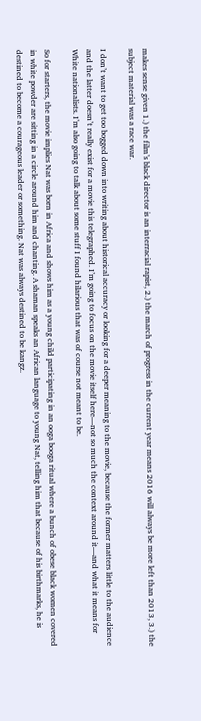makes sense given 1.) the film’s black director is an interracial rapist, 2.) the march of progress in the current year means 2016 will always be more left than 2013, 3.) the subject material was a race war.

I don’t want to get too bogged down into writing about historical accuracy or looking for a deeper meaning to the movie, because the former matters little to the audience and the latter doesn’t really exist for a movie this telegraphed. I’m going to focus on the movie itself here—not so much the context around it—and what it means for White nationalists. I’m also going to talk about some stuff I found hilarious that was of course not meant to be.

So for starters, the movie implies Nat was born in Africa and shows him as a young child participating in an ooga booga ritual where a bunch of obese black women covered in white powder are sitting in a circle around him and chanting. A shaman speaks an African language to young Nat, telling him that because of his birthmarks, he is destined to become a courageous leader or something. Nat was always destined to be kangz.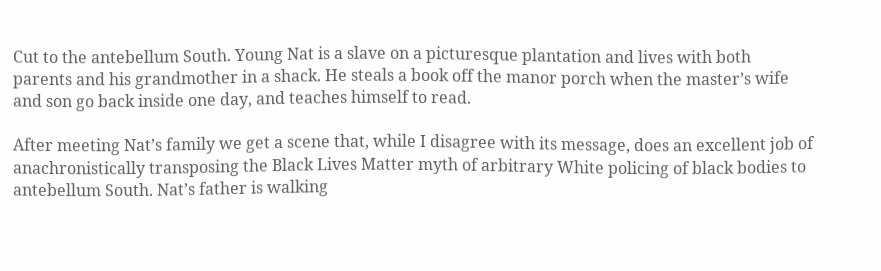Cut to the antebellum South. Young Nat is a slave on a picturesque plantation and lives with both parents and his grandmother in a shack. He steals a book off the manor porch when the master’s wife and son go back inside one day, and teaches himself to read.

After meeting Nat’s family we get a scene that, while I disagree with its message, does an excellent job of anachronistically transposing the Black Lives Matter myth of arbitrary White policing of black bodies to antebellum South. Nat’s father is walking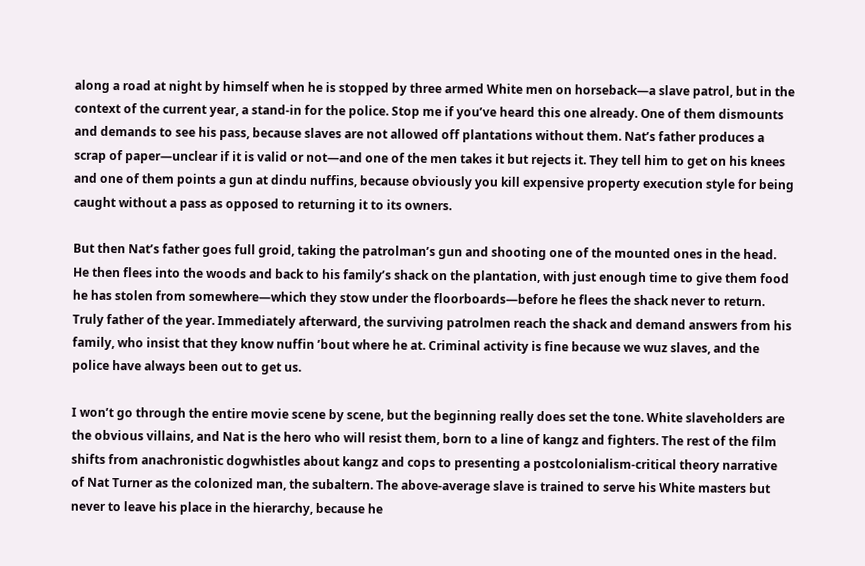along a road at night by himself when he is stopped by three armed White men on horseback—a slave patrol, but in the context of the current year, a stand-in for the police. Stop me if you’ve heard this one already. One of them dismounts and demands to see his pass, because slaves are not allowed off plantations without them. Nat’s father produces a scrap of paper—unclear if it is valid or not—and one of the men takes it but rejects it. They tell him to get on his knees and one of them points a gun at dindu nuffins, because obviously you kill expensive property execution style for being caught without a pass as opposed to returning it to its owners.

But then Nat’s father goes full groid, taking the patrolman’s gun and shooting one of the mounted ones in the head. He then flees into the woods and back to his family’s shack on the plantation, with just enough time to give them food he has stolen from somewhere—which they stow under the floorboards—before he flees the shack never to return. Truly father of the year. Immediately afterward, the surviving patrolmen reach the shack and demand answers from his family, who insist that they know nuffin ’bout where he at. Criminal activity is fine because we wuz slaves, and the police have always been out to get us.

I won’t go through the entire movie scene by scene, but the beginning really does set the tone. White slaveholders are the obvious villains, and Nat is the hero who will resist them, born to a line of kangz and fighters. The rest of the film shifts from anachronistic dogwhistles about kangz and cops to presenting a postcolonialism-critical theory narrative of Nat Turner as the colonized man, the subaltern. The above-average slave is trained to serve his White masters but never to leave his place in the hierarchy, because he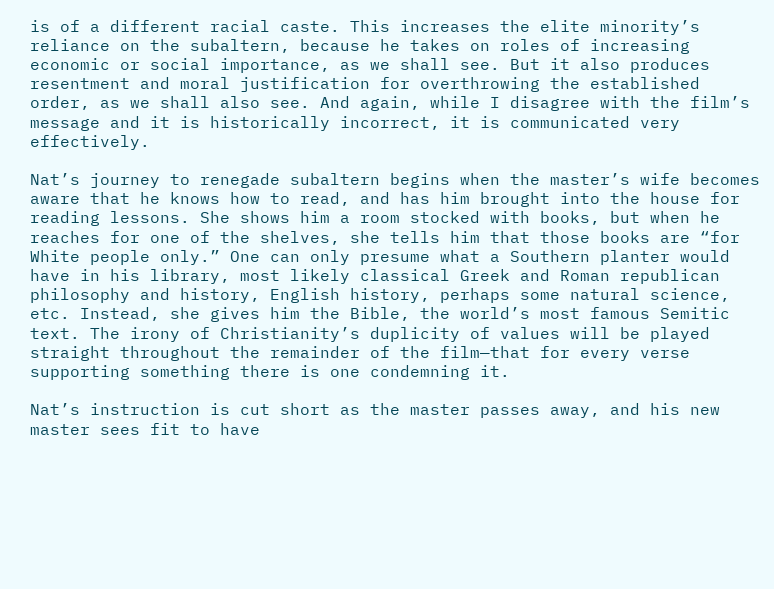is of a different racial caste. This increases the elite minority’s reliance on the subaltern, because he takes on roles of increasing economic or social importance, as we shall see. But it also produces resentment and moral justification for overthrowing the established order, as we shall also see. And again, while I disagree with the film’s message and it is historically incorrect, it is communicated very effectively.

Nat’s journey to renegade subaltern begins when the master’s wife becomes aware that he knows how to read, and has him brought into the house for reading lessons. She shows him a room stocked with books, but when he reaches for one of the shelves, she tells him that those books are “for White people only.” One can only presume what a Southern planter would have in his library, most likely classical Greek and Roman republican philosophy and history, English history, perhaps some natural science, etc. Instead, she gives him the Bible, the world’s most famous Semitic text. The irony of Christianity’s duplicity of values will be played straight throughout the remainder of the film—that for every verse supporting something there is one condemning it.

Nat’s instruction is cut short as the master passes away, and his new master sees fit to have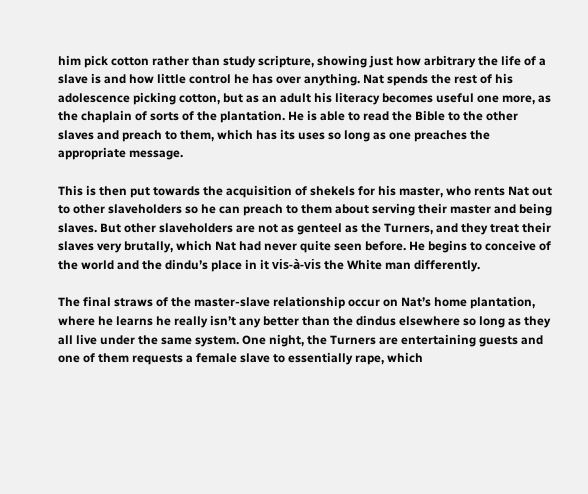him pick cotton rather than study scripture, showing just how arbitrary the life of a slave is and how little control he has over anything. Nat spends the rest of his adolescence picking cotton, but as an adult his literacy becomes useful one more, as the chaplain of sorts of the plantation. He is able to read the Bible to the other slaves and preach to them, which has its uses so long as one preaches the appropriate message.

This is then put towards the acquisition of shekels for his master, who rents Nat out to other slaveholders so he can preach to them about serving their master and being slaves. But other slaveholders are not as genteel as the Turners, and they treat their slaves very brutally, which Nat had never quite seen before. He begins to conceive of the world and the dindu’s place in it vis-à-vis the White man differently.

The final straws of the master-slave relationship occur on Nat’s home plantation, where he learns he really isn’t any better than the dindus elsewhere so long as they all live under the same system. One night, the Turners are entertaining guests and one of them requests a female slave to essentially rape, which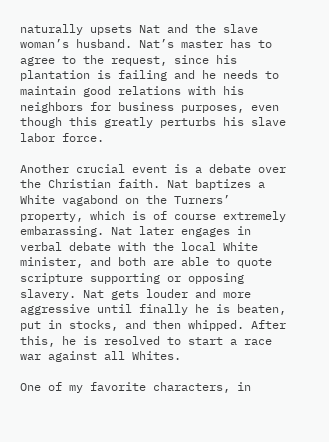naturally upsets Nat and the slave woman’s husband. Nat’s master has to agree to the request, since his plantation is failing and he needs to maintain good relations with his neighbors for business purposes, even though this greatly perturbs his slave labor force.

Another crucial event is a debate over the Christian faith. Nat baptizes a White vagabond on the Turners’ property, which is of course extremely embarassing. Nat later engages in verbal debate with the local White minister, and both are able to quote scripture supporting or opposing slavery. Nat gets louder and more aggressive until finally he is beaten, put in stocks, and then whipped. After this, he is resolved to start a race war against all Whites.

One of my favorite characters, in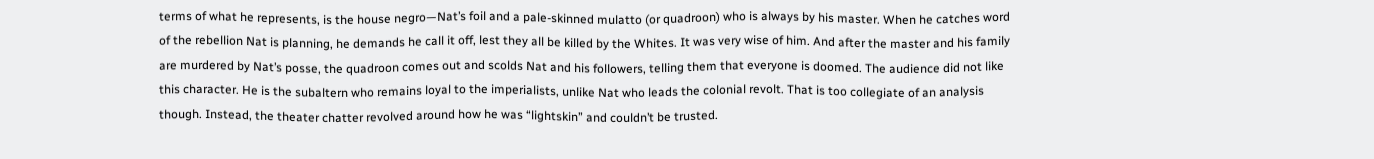terms of what he represents, is the house negro—Nat’s foil and a pale-skinned mulatto (or quadroon) who is always by his master. When he catches word of the rebellion Nat is planning, he demands he call it off, lest they all be killed by the Whites. It was very wise of him. And after the master and his family are murdered by Nat’s posse, the quadroon comes out and scolds Nat and his followers, telling them that everyone is doomed. The audience did not like this character. He is the subaltern who remains loyal to the imperialists, unlike Nat who leads the colonial revolt. That is too collegiate of an analysis though. Instead, the theater chatter revolved around how he was “lightskin” and couldn’t be trusted.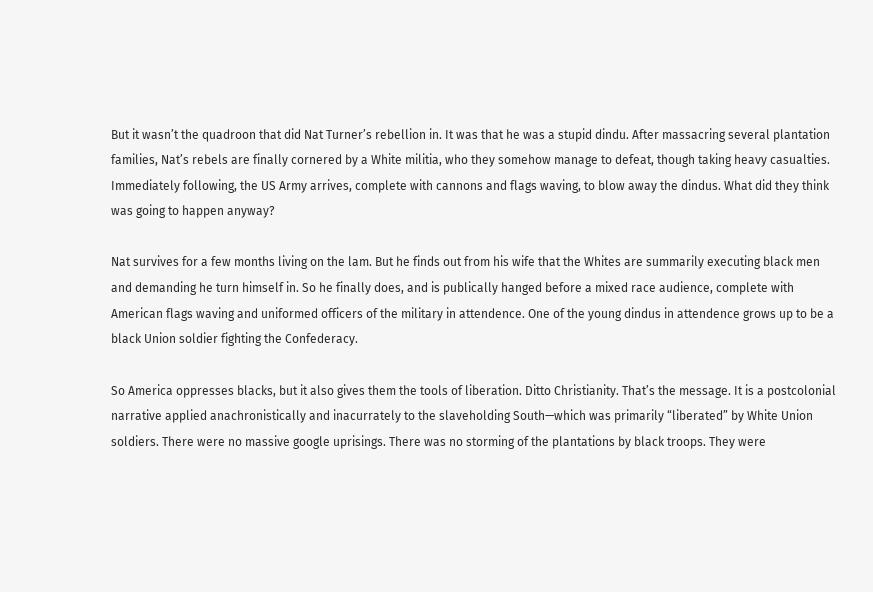But it wasn’t the quadroon that did Nat Turner’s rebellion in. It was that he was a stupid dindu. After massacring several plantation families, Nat’s rebels are finally cornered by a White militia, who they somehow manage to defeat, though taking heavy casualties. Immediately following, the US Army arrives, complete with cannons and flags waving, to blow away the dindus. What did they think was going to happen anyway?

Nat survives for a few months living on the lam. But he finds out from his wife that the Whites are summarily executing black men and demanding he turn himself in. So he finally does, and is publically hanged before a mixed race audience, complete with American flags waving and uniformed officers of the military in attendence. One of the young dindus in attendence grows up to be a black Union soldier fighting the Confederacy.

So America oppresses blacks, but it also gives them the tools of liberation. Ditto Christianity. That’s the message. It is a postcolonial narrative applied anachronistically and inacurrately to the slaveholding South—which was primarily “liberated” by White Union soldiers. There were no massive google uprisings. There was no storming of the plantations by black troops. They were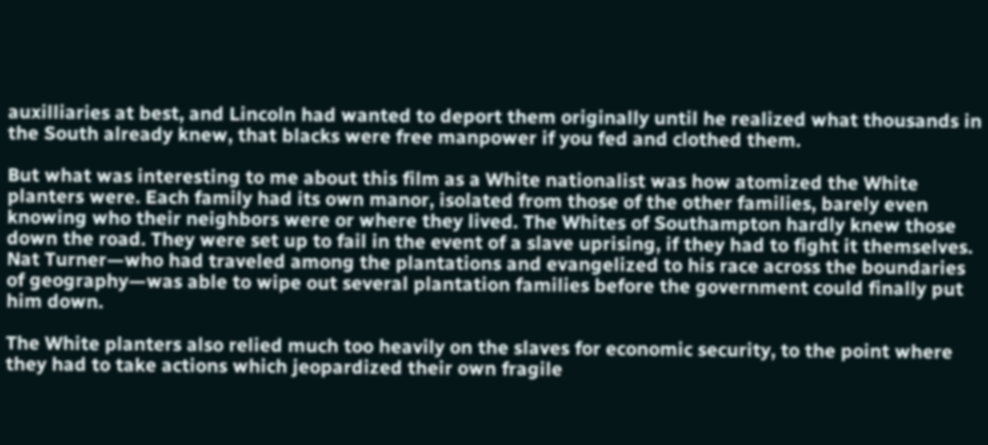auxilliaries at best, and Lincoln had wanted to deport them originally until he realized what thousands in the South already knew, that blacks were free manpower if you fed and clothed them.

But what was interesting to me about this film as a White nationalist was how atomized the White planters were. Each family had its own manor, isolated from those of the other families, barely even knowing who their neighbors were or where they lived. The Whites of Southampton hardly knew those down the road. They were set up to fail in the event of a slave uprising, if they had to fight it themselves. Nat Turner—who had traveled among the plantations and evangelized to his race across the boundaries of geography—was able to wipe out several plantation families before the government could finally put him down.

The White planters also relied much too heavily on the slaves for economic security, to the point where they had to take actions which jeopardized their own fragile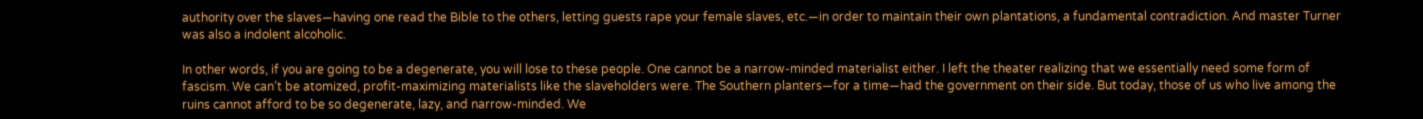authority over the slaves—having one read the Bible to the others, letting guests rape your female slaves, etc.—in order to maintain their own plantations, a fundamental contradiction. And master Turner was also a indolent alcoholic.

In other words, if you are going to be a degenerate, you will lose to these people. One cannot be a narrow-minded materialist either. I left the theater realizing that we essentially need some form of fascism. We can’t be atomized, profit-maximizing materialists like the slaveholders were. The Southern planters—for a time—had the government on their side. But today, those of us who live among the ruins cannot afford to be so degenerate, lazy, and narrow-minded. We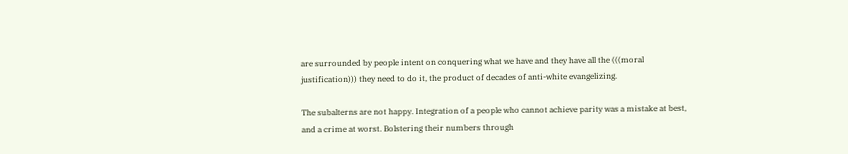are surrounded by people intent on conquering what we have and they have all the (((moral justification))) they need to do it, the product of decades of anti-white evangelizing.

The subalterns are not happy. Integration of a people who cannot achieve parity was a mistake at best, and a crime at worst. Bolstering their numbers through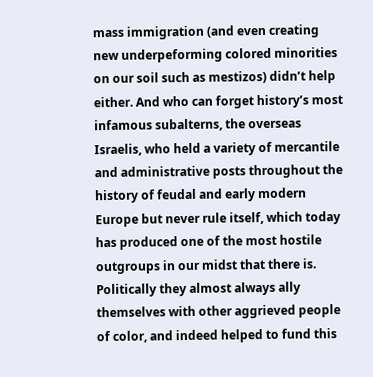mass immigration (and even creating new underpeforming colored minorities on our soil such as mestizos) didn’t help either. And who can forget history’s most infamous subalterns, the overseas Israelis, who held a variety of mercantile and administrative posts throughout the history of feudal and early modern Europe but never rule itself, which today has produced one of the most hostile outgroups in our midst that there is. Politically they almost always ally themselves with other aggrieved people of color, and indeed helped to fund this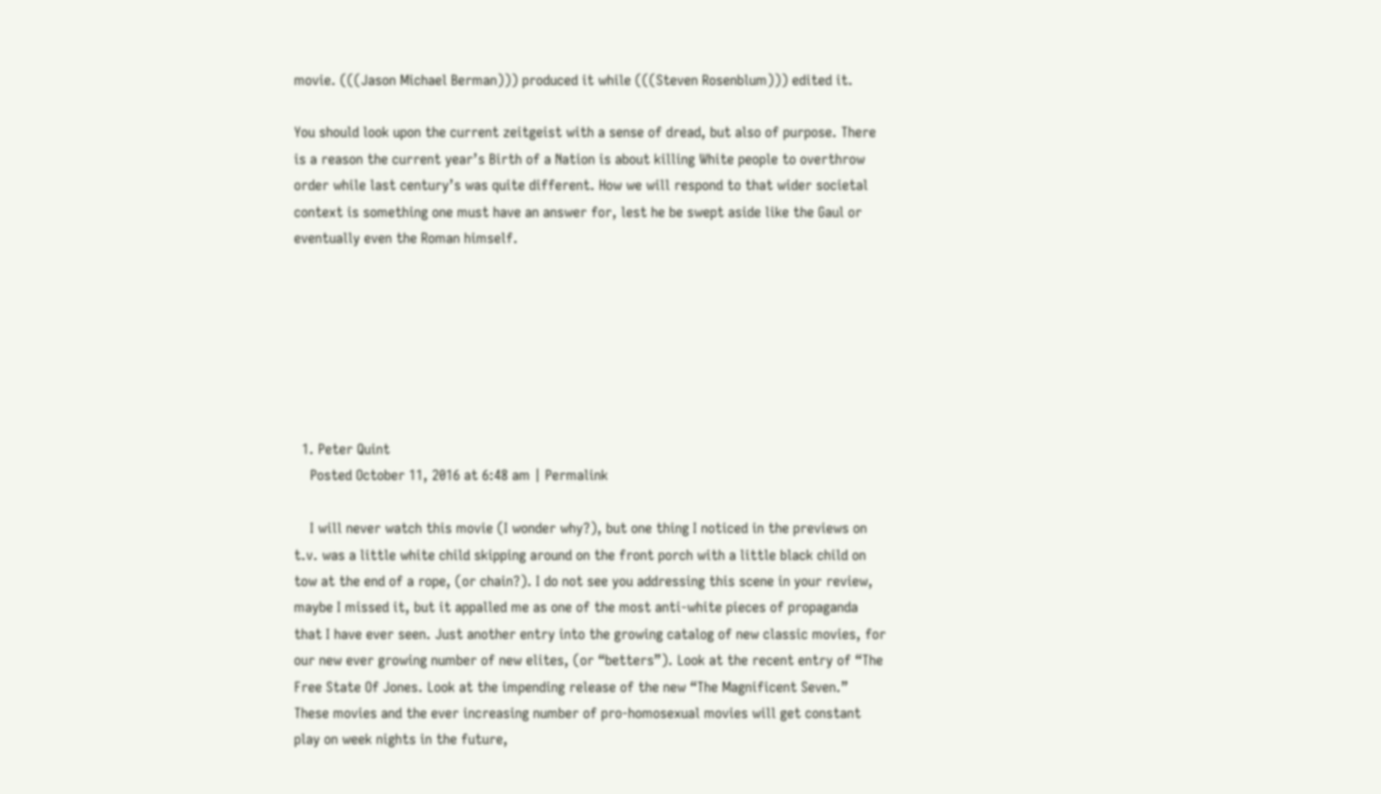movie. (((Jason Michael Berman))) produced it while (((Steven Rosenblum))) edited it.

You should look upon the current zeitgeist with a sense of dread, but also of purpose. There is a reason the current year’s Birth of a Nation is about killing White people to overthrow order while last century’s was quite different. How we will respond to that wider societal context is something one must have an answer for, lest he be swept aside like the Gaul or eventually even the Roman himself.







  1. Peter Quint
    Posted October 11, 2016 at 6:48 am | Permalink

    I will never watch this movie (I wonder why?), but one thing I noticed in the previews on t.v. was a little white child skipping around on the front porch with a little black child on tow at the end of a rope, (or chain?). I do not see you addressing this scene in your review, maybe I missed it, but it appalled me as one of the most anti-white pieces of propaganda that I have ever seen. Just another entry into the growing catalog of new classic movies, for our new ever growing number of new elites, (or “betters”). Look at the recent entry of “The Free State Of Jones. Look at the impending release of the new “The Magnificent Seven.” These movies and the ever increasing number of pro-homosexual movies will get constant play on week nights in the future,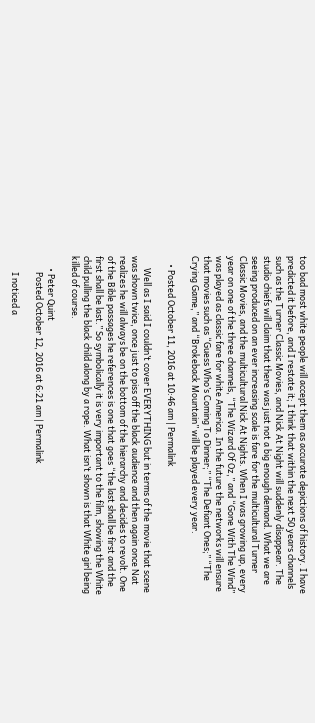too bad most white people will accept them as accurate depictions of history. I have predicted it before, and I restate it; I think that within the next 50 years channels such as the Turner Classic Movies, and Nick At Night will suddenly disappear. The studio chiefs will claim that there was just not a big enough demand. What we are seeing produced on an ever increasing scale is fare for the multicultural Turner Classic Movies, and the multicultural Nick At Nights. When I was growing up, every year on one of the three channels, “The Wizard Of Oz,” and “Gone With The Wind” was played as classic fare for white America. In the future the networks will ensure that movies such as “Guess Who’s Coming To Dinner;” “The Defiant Ones;” “The Crying Game,” and “Brokeback Mountain” will be played every year.

    • Posted October 11, 2016 at 10:46 am | Permalink

      Well as I said I couldn’t cover EVERYTHING but in terms of the movie that scene was shown twice, once just to piss off the black audience and then again once Nat realizes he will always be on the bottom of the hierarchy and decides to revolt. One of the Bible passages he references is one that goes “the last shall be first and the first shall be last.” So symbolically it is very important to the film, showing the White child pulling the black child along by a rope. What isn’t shown is that White girl being killed of course.

      • Peter Quint
        Posted October 12, 2016 at 6:21 am | Permalink

        I noticed a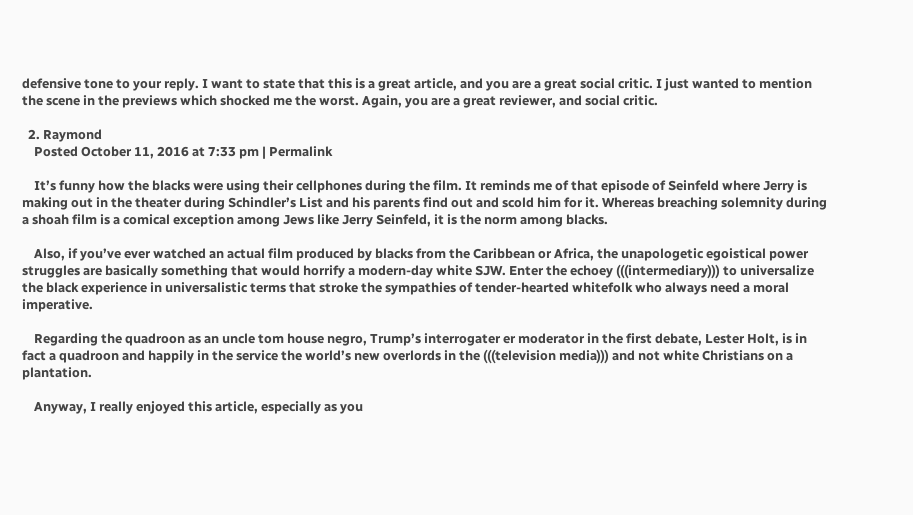defensive tone to your reply. I want to state that this is a great article, and you are a great social critic. I just wanted to mention the scene in the previews which shocked me the worst. Again, you are a great reviewer, and social critic.

  2. Raymond
    Posted October 11, 2016 at 7:33 pm | Permalink

    It’s funny how the blacks were using their cellphones during the film. It reminds me of that episode of Seinfeld where Jerry is making out in the theater during Schindler’s List and his parents find out and scold him for it. Whereas breaching solemnity during a shoah film is a comical exception among Jews like Jerry Seinfeld, it is the norm among blacks.

    Also, if you’ve ever watched an actual film produced by blacks from the Caribbean or Africa, the unapologetic egoistical power struggles are basically something that would horrify a modern-day white SJW. Enter the echoey (((intermediary))) to universalize the black experience in universalistic terms that stroke the sympathies of tender-hearted whitefolk who always need a moral imperative.

    Regarding the quadroon as an uncle tom house negro, Trump’s interrogater er moderator in the first debate, Lester Holt, is in fact a quadroon and happily in the service the world’s new overlords in the (((television media))) and not white Christians on a plantation.

    Anyway, I really enjoyed this article, especially as you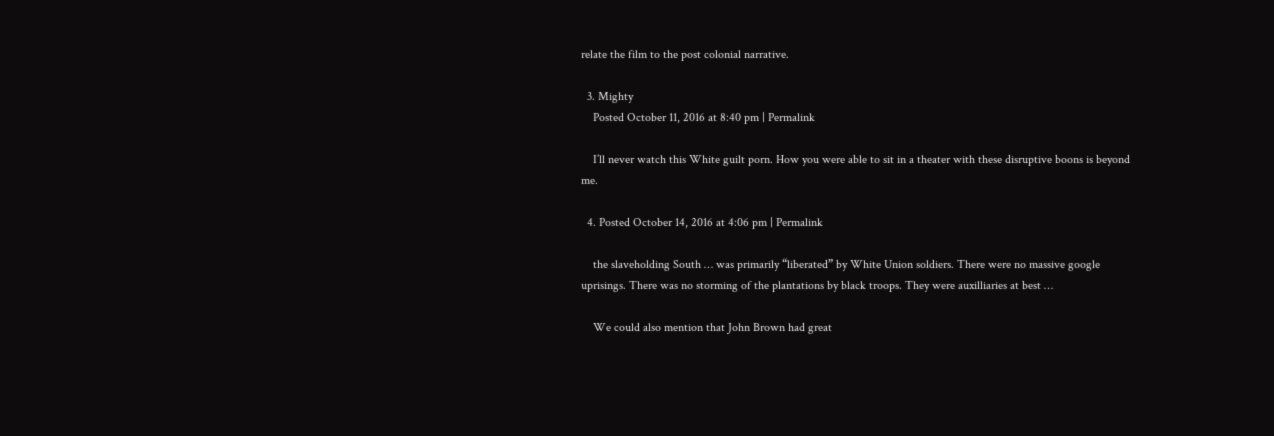relate the film to the post colonial narrative.

  3. Mighty
    Posted October 11, 2016 at 8:40 pm | Permalink

    I’ll never watch this White guilt porn. How you were able to sit in a theater with these disruptive boons is beyond me.

  4. Posted October 14, 2016 at 4:06 pm | Permalink

    the slaveholding South … was primarily “liberated” by White Union soldiers. There were no massive google uprisings. There was no storming of the plantations by black troops. They were auxilliaries at best …

    We could also mention that John Brown had great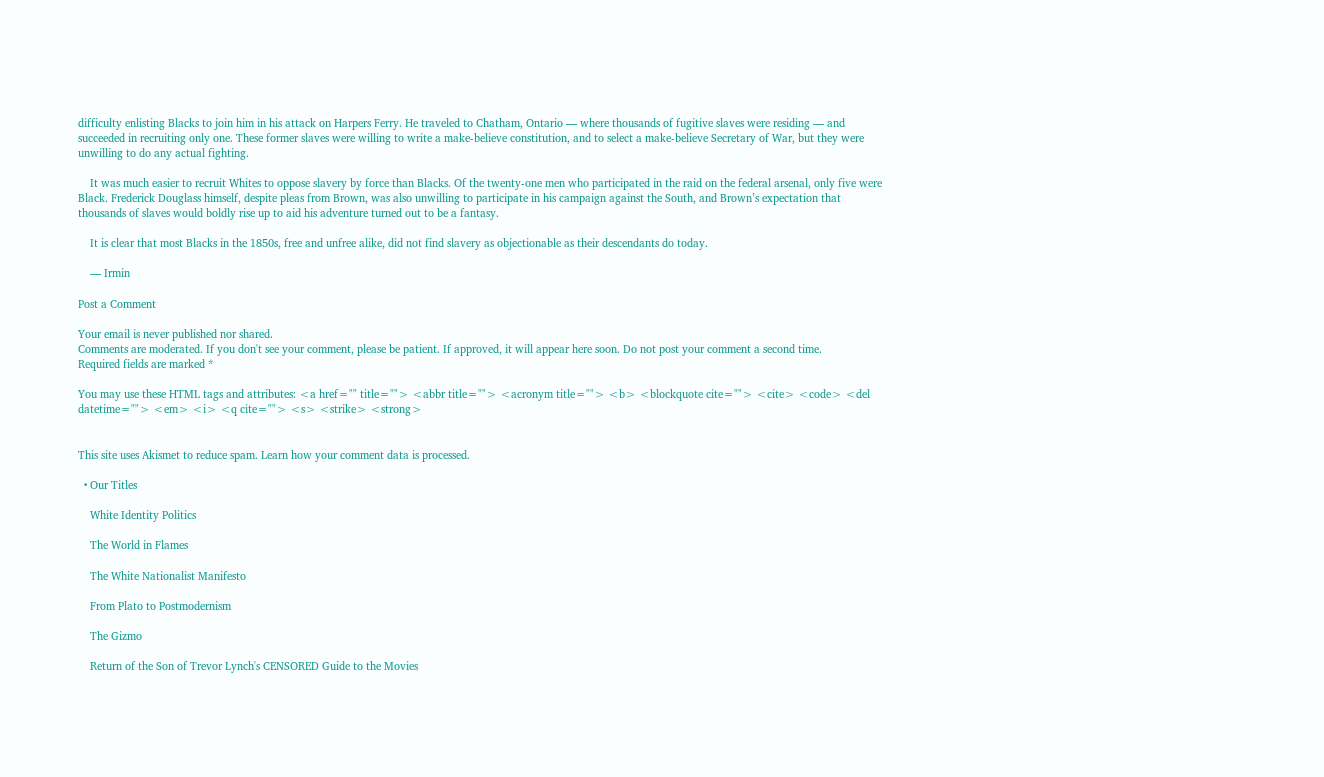difficulty enlisting Blacks to join him in his attack on Harpers Ferry. He traveled to Chatham, Ontario — where thousands of fugitive slaves were residing — and succeeded in recruiting only one. These former slaves were willing to write a make-believe constitution, and to select a make-believe Secretary of War, but they were unwilling to do any actual fighting.

    It was much easier to recruit Whites to oppose slavery by force than Blacks. Of the twenty-one men who participated in the raid on the federal arsenal, only five were Black. Frederick Douglass himself, despite pleas from Brown, was also unwilling to participate in his campaign against the South, and Brown’s expectation that thousands of slaves would boldly rise up to aid his adventure turned out to be a fantasy.

    It is clear that most Blacks in the 1850s, free and unfree alike, did not find slavery as objectionable as their descendants do today.

    — Irmin

Post a Comment

Your email is never published nor shared.
Comments are moderated. If you don't see your comment, please be patient. If approved, it will appear here soon. Do not post your comment a second time.
Required fields are marked *

You may use these HTML tags and attributes: <a href="" title=""> <abbr title=""> <acronym title=""> <b> <blockquote cite=""> <cite> <code> <del datetime=""> <em> <i> <q cite=""> <s> <strike> <strong>


This site uses Akismet to reduce spam. Learn how your comment data is processed.

  • Our Titles

    White Identity Politics

    The World in Flames

    The White Nationalist Manifesto

    From Plato to Postmodernism

    The Gizmo

    Return of the Son of Trevor Lynch's CENSORED Guide to the Movies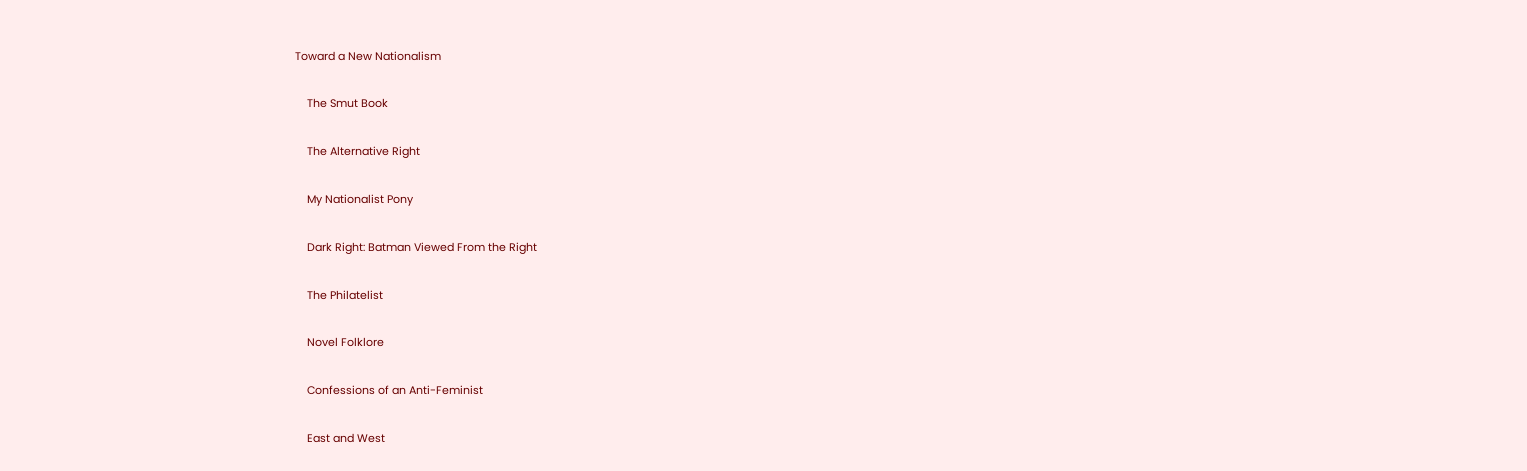Toward a New Nationalism

    The Smut Book

    The Alternative Right

    My Nationalist Pony

    Dark Right: Batman Viewed From the Right

    The Philatelist

    Novel Folklore

    Confessions of an Anti-Feminist

    East and West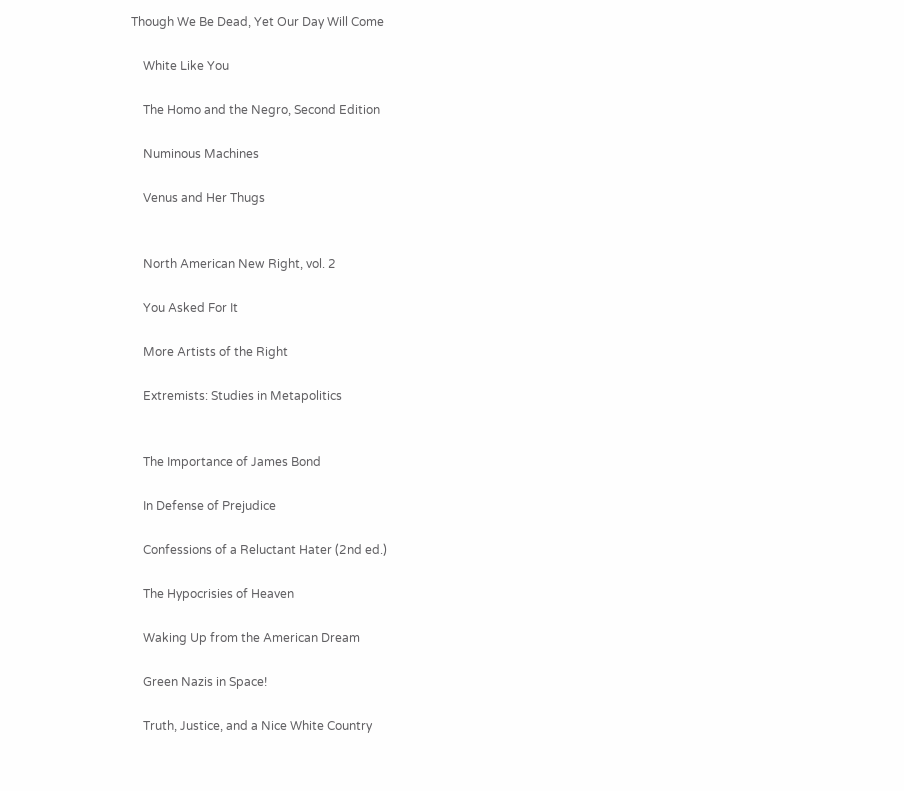Though We Be Dead, Yet Our Day Will Come

    White Like You

    The Homo and the Negro, Second Edition

    Numinous Machines

    Venus and Her Thugs


    North American New Right, vol. 2

    You Asked For It

    More Artists of the Right

    Extremists: Studies in Metapolitics


    The Importance of James Bond

    In Defense of Prejudice

    Confessions of a Reluctant Hater (2nd ed.)

    The Hypocrisies of Heaven

    Waking Up from the American Dream

    Green Nazis in Space!

    Truth, Justice, and a Nice White Country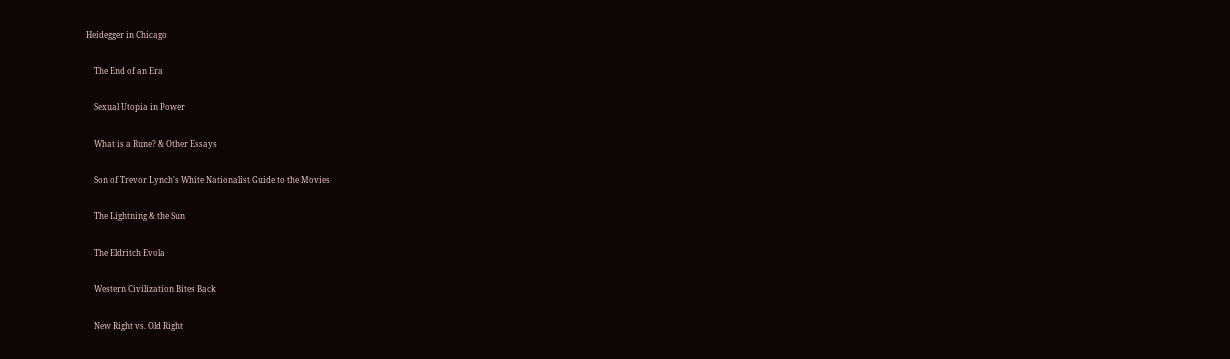Heidegger in Chicago

    The End of an Era

    Sexual Utopia in Power

    What is a Rune? & Other Essays

    Son of Trevor Lynch's White Nationalist Guide to the Movies

    The Lightning & the Sun

    The Eldritch Evola

    Western Civilization Bites Back

    New Right vs. Old Right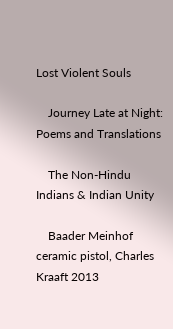Lost Violent Souls

    Journey Late at Night: Poems and Translations

    The Non-Hindu Indians & Indian Unity

    Baader Meinhof ceramic pistol, Charles Kraaft 2013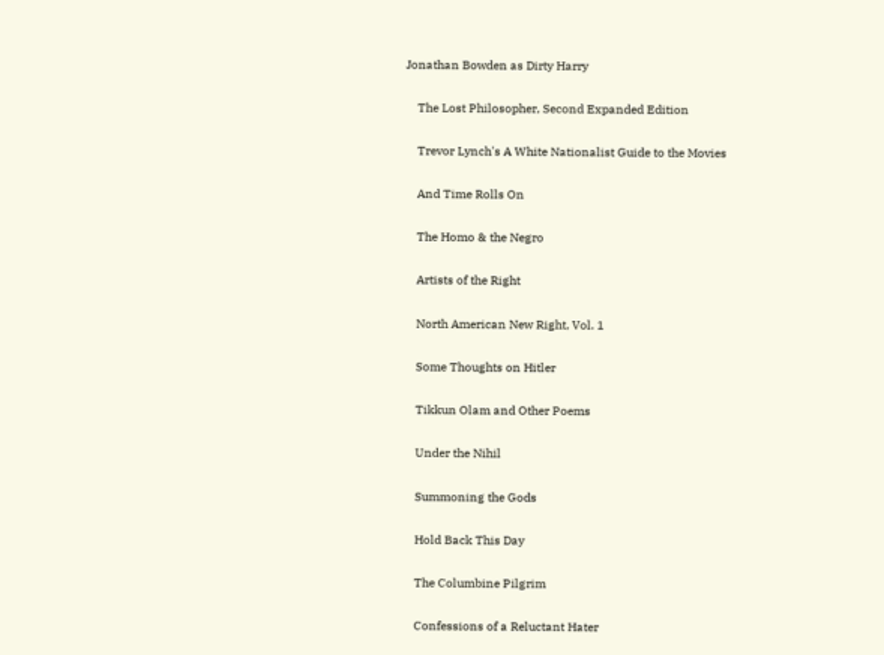Jonathan Bowden as Dirty Harry

    The Lost Philosopher, Second Expanded Edition

    Trevor Lynch's A White Nationalist Guide to the Movies

    And Time Rolls On

    The Homo & the Negro

    Artists of the Right

    North American New Right, Vol. 1

    Some Thoughts on Hitler

    Tikkun Olam and Other Poems

    Under the Nihil

    Summoning the Gods

    Hold Back This Day

    The Columbine Pilgrim

    Confessions of a Reluctant Hater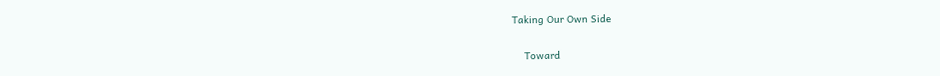Taking Our Own Side

    Toward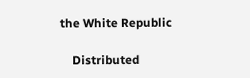the White Republic

    Distributed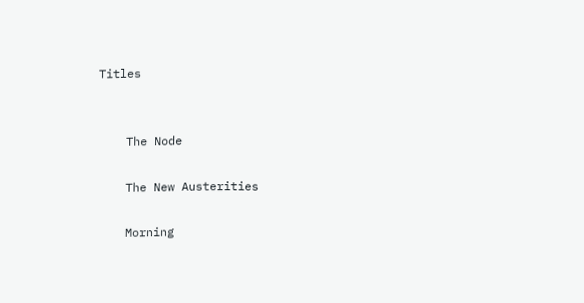Titles


    The Node

    The New Austerities

    Morning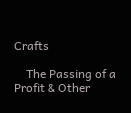Crafts

    The Passing of a Profit & Other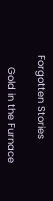Forgotten Stories

    Gold in the Furnace